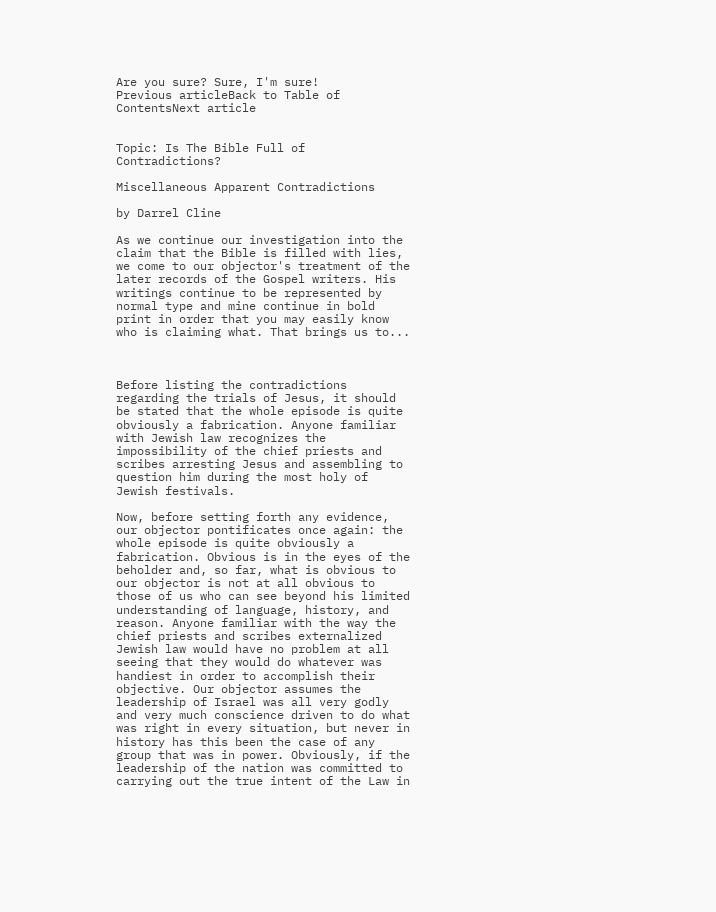Are you sure? Sure, I'm sure!
Previous articleBack to Table of ContentsNext article


Topic: Is The Bible Full of Contradictions?

Miscellaneous Apparent Contradictions

by Darrel Cline

As we continue our investigation into the claim that the Bible is filled with lies, we come to our objector's treatment of the later records of the Gospel writers. His writings continue to be represented by normal type and mine continue in bold print in order that you may easily know who is claiming what. That brings us to...



Before listing the contradictions regarding the trials of Jesus, it should be stated that the whole episode is quite obviously a fabrication. Anyone familiar with Jewish law recognizes the impossibility of the chief priests and scribes arresting Jesus and assembling to question him during the most holy of Jewish festivals.

Now, before setting forth any evidence, our objector pontificates once again: the whole episode is quite obviously a fabrication. Obvious is in the eyes of the beholder and, so far, what is obvious to our objector is not at all obvious to those of us who can see beyond his limited understanding of language, history, and reason. Anyone familiar with the way the chief priests and scribes externalized Jewish law would have no problem at all seeing that they would do whatever was handiest in order to accomplish their objective. Our objector assumes the leadership of Israel was all very godly and very much conscience driven to do what was right in every situation, but never in history has this been the case of any group that was in power. Obviously, if the leadership of the nation was committed to carrying out the true intent of the Law in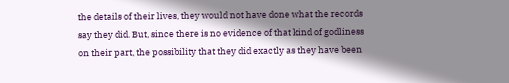the details of their lives, they would not have done what the records say they did. But, since there is no evidence of that kind of godliness on their part, the possibility that they did exactly as they have been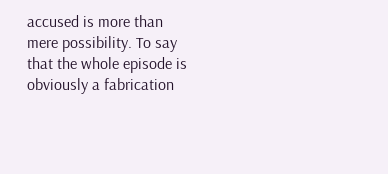accused is more than mere possibility. To say that the whole episode is obviously a fabrication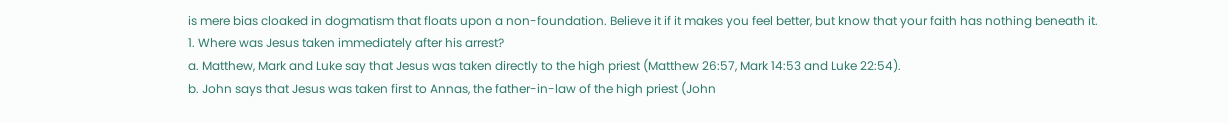is mere bias cloaked in dogmatism that floats upon a non-foundation. Believe it if it makes you feel better, but know that your faith has nothing beneath it.
1. Where was Jesus taken immediately after his arrest?
a. Matthew, Mark and Luke say that Jesus was taken directly to the high priest (Matthew 26:57, Mark 14:53 and Luke 22:54).
b. John says that Jesus was taken first to Annas, the father-in-law of the high priest (John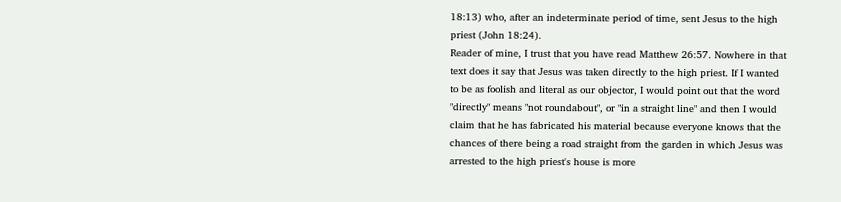18:13) who, after an indeterminate period of time, sent Jesus to the high priest (John 18:24).
Reader of mine, I trust that you have read Matthew 26:57. Nowhere in that text does it say that Jesus was taken directly to the high priest. If I wanted to be as foolish and literal as our objector, I would point out that the word "directly" means "not roundabout", or "in a straight line" and then I would claim that he has fabricated his material because everyone knows that the chances of there being a road straight from the garden in which Jesus was arrested to the high priest's house is more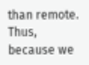than remote. Thus, because we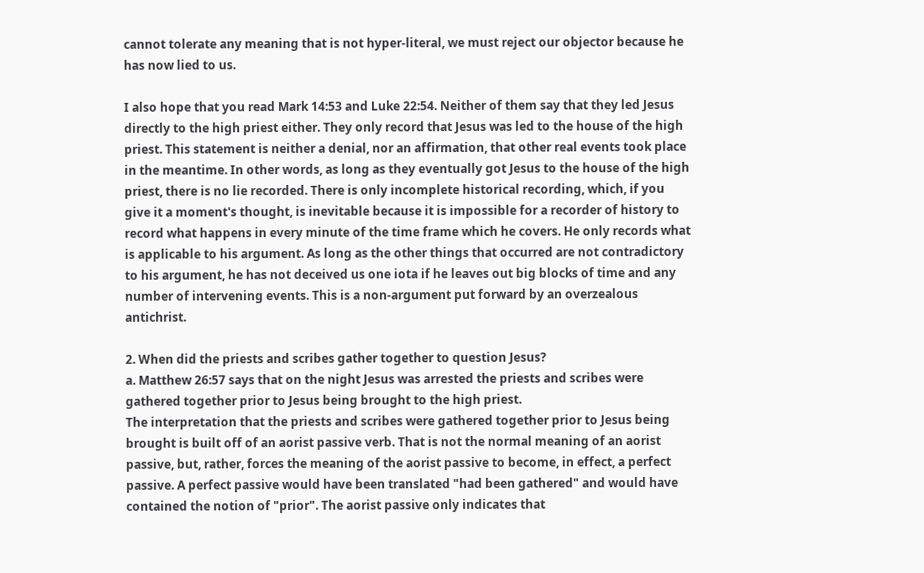cannot tolerate any meaning that is not hyper-literal, we must reject our objector because he has now lied to us.

I also hope that you read Mark 14:53 and Luke 22:54. Neither of them say that they led Jesus directly to the high priest either. They only record that Jesus was led to the house of the high priest. This statement is neither a denial, nor an affirmation, that other real events took place in the meantime. In other words, as long as they eventually got Jesus to the house of the high priest, there is no lie recorded. There is only incomplete historical recording, which, if you give it a moment's thought, is inevitable because it is impossible for a recorder of history to record what happens in every minute of the time frame which he covers. He only records what is applicable to his argument. As long as the other things that occurred are not contradictory to his argument, he has not deceived us one iota if he leaves out big blocks of time and any number of intervening events. This is a non-argument put forward by an overzealous antichrist.

2. When did the priests and scribes gather together to question Jesus?
a. Matthew 26:57 says that on the night Jesus was arrested the priests and scribes were gathered together prior to Jesus being brought to the high priest.
The interpretation that the priests and scribes were gathered together prior to Jesus being brought is built off of an aorist passive verb. That is not the normal meaning of an aorist passive, but, rather, forces the meaning of the aorist passive to become, in effect, a perfect passive. A perfect passive would have been translated "had been gathered" and would have contained the notion of "prior". The aorist passive only indicates that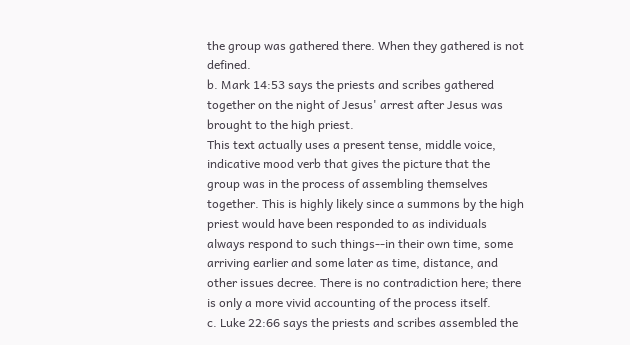the group was gathered there. When they gathered is not defined.
b. Mark 14:53 says the priests and scribes gathered together on the night of Jesus' arrest after Jesus was brought to the high priest.
This text actually uses a present tense, middle voice, indicative mood verb that gives the picture that the group was in the process of assembling themselves together. This is highly likely since a summons by the high priest would have been responded to as individuals always respond to such things--in their own time, some arriving earlier and some later as time, distance, and other issues decree. There is no contradiction here; there is only a more vivid accounting of the process itself.
c. Luke 22:66 says the priests and scribes assembled the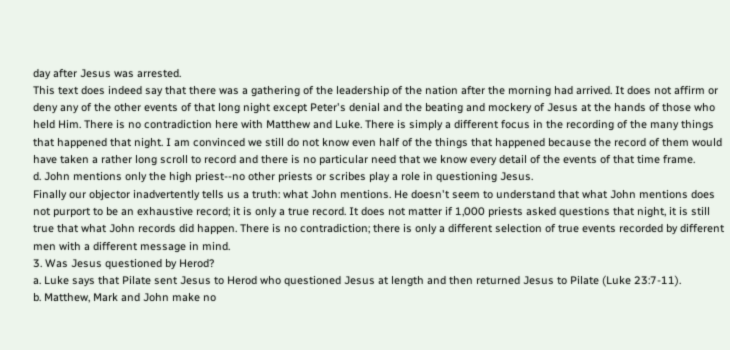day after Jesus was arrested.
This text does indeed say that there was a gathering of the leadership of the nation after the morning had arrived. It does not affirm or deny any of the other events of that long night except Peter's denial and the beating and mockery of Jesus at the hands of those who held Him. There is no contradiction here with Matthew and Luke. There is simply a different focus in the recording of the many things that happened that night. I am convinced we still do not know even half of the things that happened because the record of them would have taken a rather long scroll to record and there is no particular need that we know every detail of the events of that time frame.
d. John mentions only the high priest--no other priests or scribes play a role in questioning Jesus.
Finally our objector inadvertently tells us a truth: what John mentions. He doesn't seem to understand that what John mentions does not purport to be an exhaustive record; it is only a true record. It does not matter if 1,000 priests asked questions that night, it is still true that what John records did happen. There is no contradiction; there is only a different selection of true events recorded by different men with a different message in mind.
3. Was Jesus questioned by Herod?
a. Luke says that Pilate sent Jesus to Herod who questioned Jesus at length and then returned Jesus to Pilate (Luke 23:7-11).
b. Matthew, Mark and John make no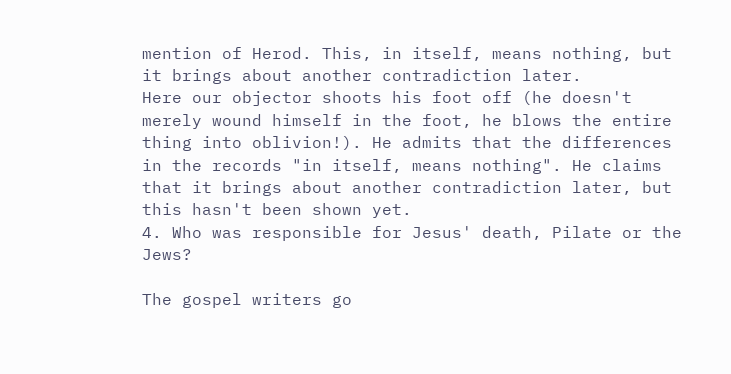mention of Herod. This, in itself, means nothing, but it brings about another contradiction later.
Here our objector shoots his foot off (he doesn't merely wound himself in the foot, he blows the entire thing into oblivion!). He admits that the differences in the records "in itself, means nothing". He claims that it brings about another contradiction later, but this hasn't been shown yet.
4. Who was responsible for Jesus' death, Pilate or the Jews?

The gospel writers go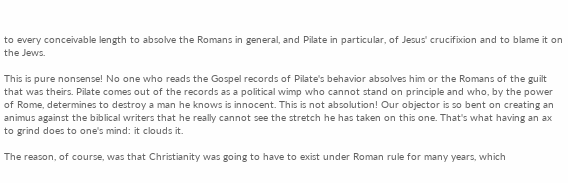to every conceivable length to absolve the Romans in general, and Pilate in particular, of Jesus' crucifixion and to blame it on the Jews.

This is pure nonsense! No one who reads the Gospel records of Pilate's behavior absolves him or the Romans of the guilt that was theirs. Pilate comes out of the records as a political wimp who cannot stand on principle and who, by the power of Rome, determines to destroy a man he knows is innocent. This is not absolution! Our objector is so bent on creating an animus against the biblical writers that he really cannot see the stretch he has taken on this one. That's what having an ax to grind does to one's mind: it clouds it.

The reason, of course, was that Christianity was going to have to exist under Roman rule for many years, which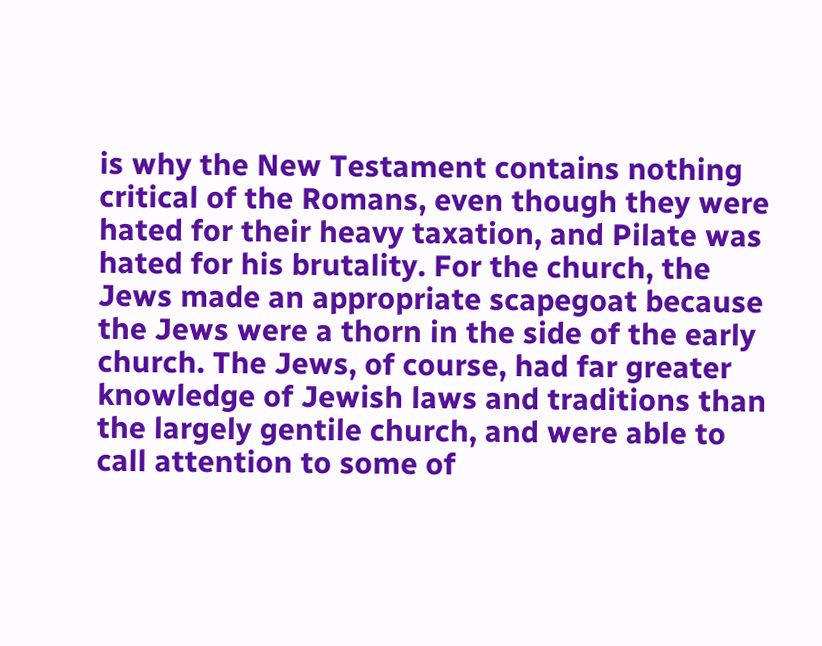is why the New Testament contains nothing critical of the Romans, even though they were hated for their heavy taxation, and Pilate was hated for his brutality. For the church, the Jews made an appropriate scapegoat because the Jews were a thorn in the side of the early church. The Jews, of course, had far greater knowledge of Jewish laws and traditions than the largely gentile church, and were able to call attention to some of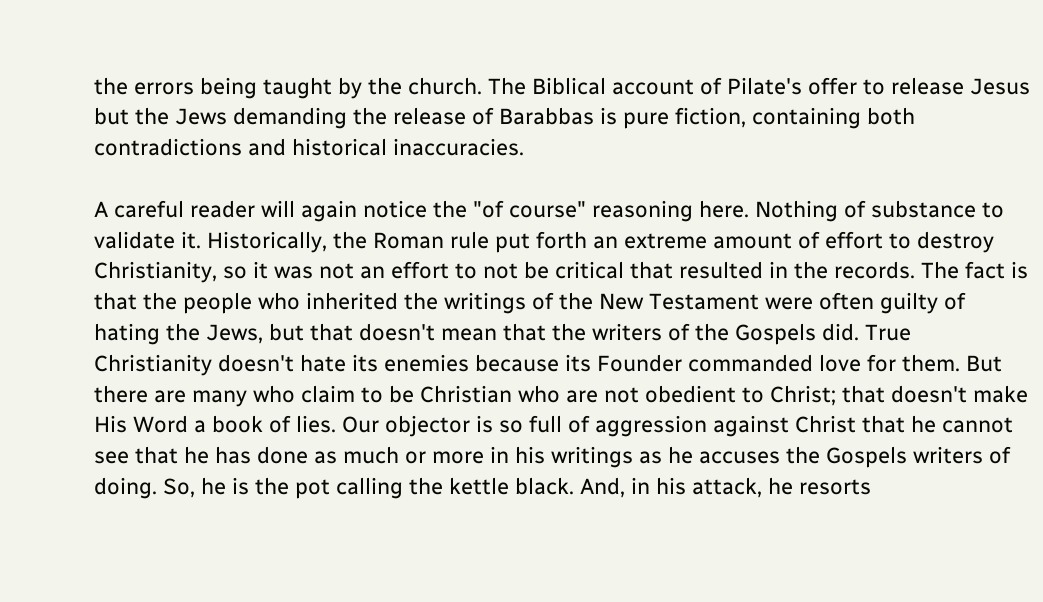the errors being taught by the church. The Biblical account of Pilate's offer to release Jesus but the Jews demanding the release of Barabbas is pure fiction, containing both contradictions and historical inaccuracies.

A careful reader will again notice the "of course" reasoning here. Nothing of substance to validate it. Historically, the Roman rule put forth an extreme amount of effort to destroy Christianity, so it was not an effort to not be critical that resulted in the records. The fact is that the people who inherited the writings of the New Testament were often guilty of hating the Jews, but that doesn't mean that the writers of the Gospels did. True Christianity doesn't hate its enemies because its Founder commanded love for them. But there are many who claim to be Christian who are not obedient to Christ; that doesn't make His Word a book of lies. Our objector is so full of aggression against Christ that he cannot see that he has done as much or more in his writings as he accuses the Gospels writers of doing. So, he is the pot calling the kettle black. And, in his attack, he resorts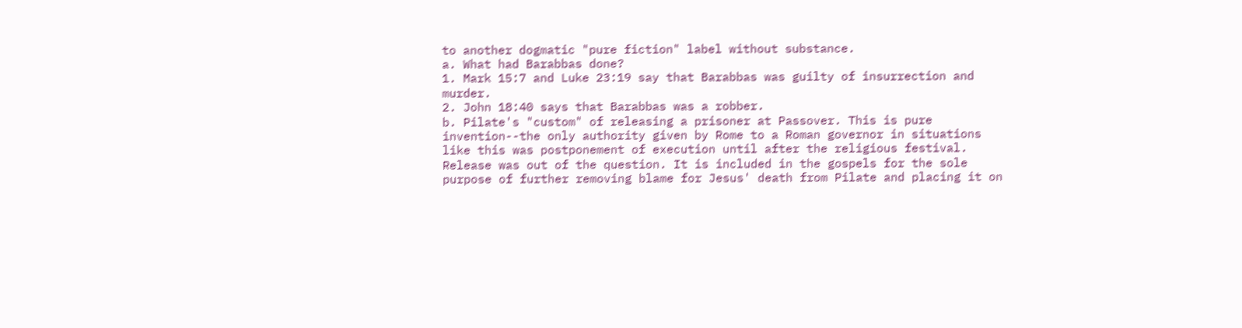to another dogmatic "pure fiction" label without substance.
a. What had Barabbas done?
1. Mark 15:7 and Luke 23:19 say that Barabbas was guilty of insurrection and murder.
2. John 18:40 says that Barabbas was a robber.
b. Pilate's "custom" of releasing a prisoner at Passover. This is pure invention--the only authority given by Rome to a Roman governor in situations like this was postponement of execution until after the religious festival. Release was out of the question. It is included in the gospels for the sole purpose of further removing blame for Jesus' death from Pilate and placing it on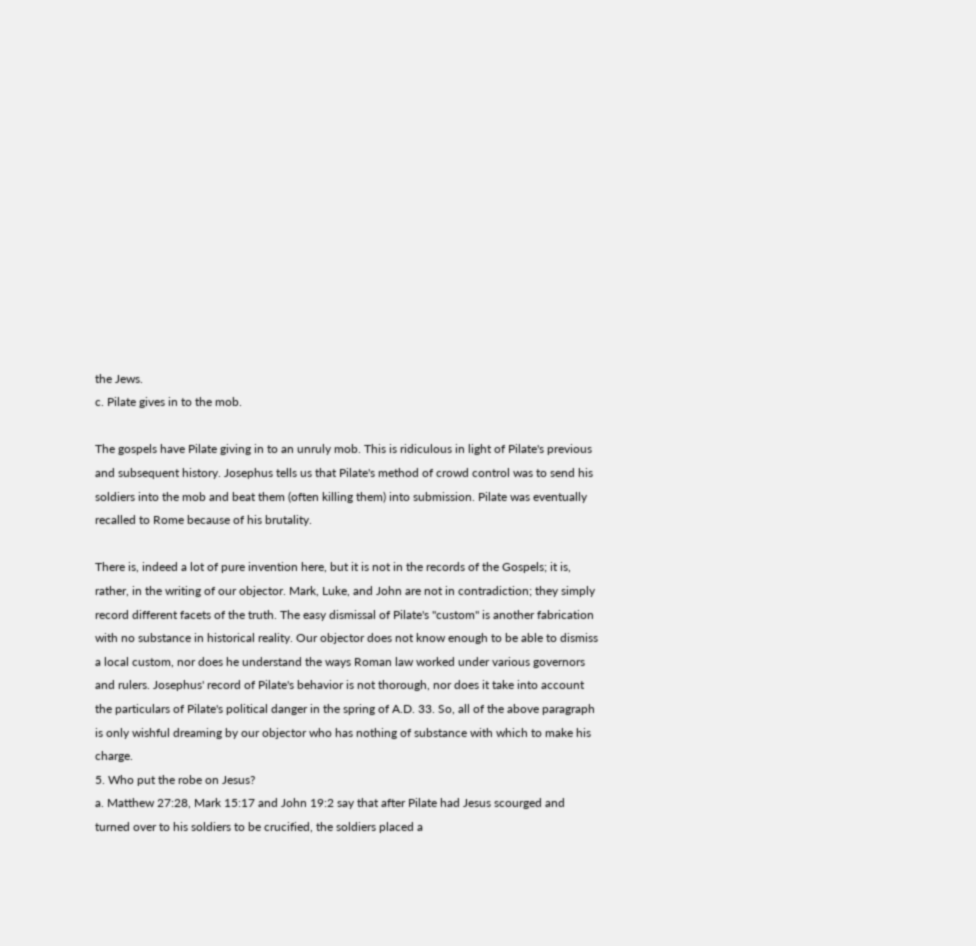the Jews.
c. Pilate gives in to the mob.

The gospels have Pilate giving in to an unruly mob. This is ridiculous in light of Pilate's previous and subsequent history. Josephus tells us that Pilate's method of crowd control was to send his soldiers into the mob and beat them (often killing them) into submission. Pilate was eventually recalled to Rome because of his brutality.

There is, indeed a lot of pure invention here, but it is not in the records of the Gospels; it is, rather, in the writing of our objector. Mark, Luke, and John are not in contradiction; they simply record different facets of the truth. The easy dismissal of Pilate's "custom" is another fabrication with no substance in historical reality. Our objector does not know enough to be able to dismiss a local custom, nor does he understand the ways Roman law worked under various governors and rulers. Josephus' record of Pilate's behavior is not thorough, nor does it take into account the particulars of Pilate's political danger in the spring of A.D. 33. So, all of the above paragraph is only wishful dreaming by our objector who has nothing of substance with which to make his charge.
5. Who put the robe on Jesus?
a. Matthew 27:28, Mark 15:17 and John 19:2 say that after Pilate had Jesus scourged and turned over to his soldiers to be crucified, the soldiers placed a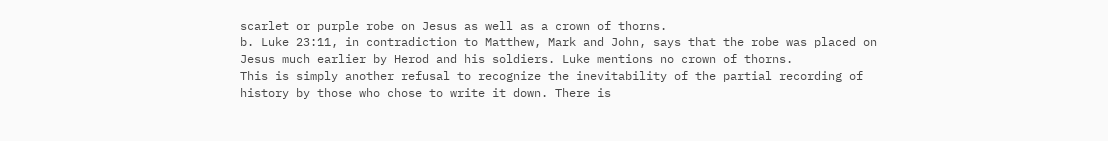scarlet or purple robe on Jesus as well as a crown of thorns.
b. Luke 23:11, in contradiction to Matthew, Mark and John, says that the robe was placed on Jesus much earlier by Herod and his soldiers. Luke mentions no crown of thorns.
This is simply another refusal to recognize the inevitability of the partial recording of history by those who chose to write it down. There is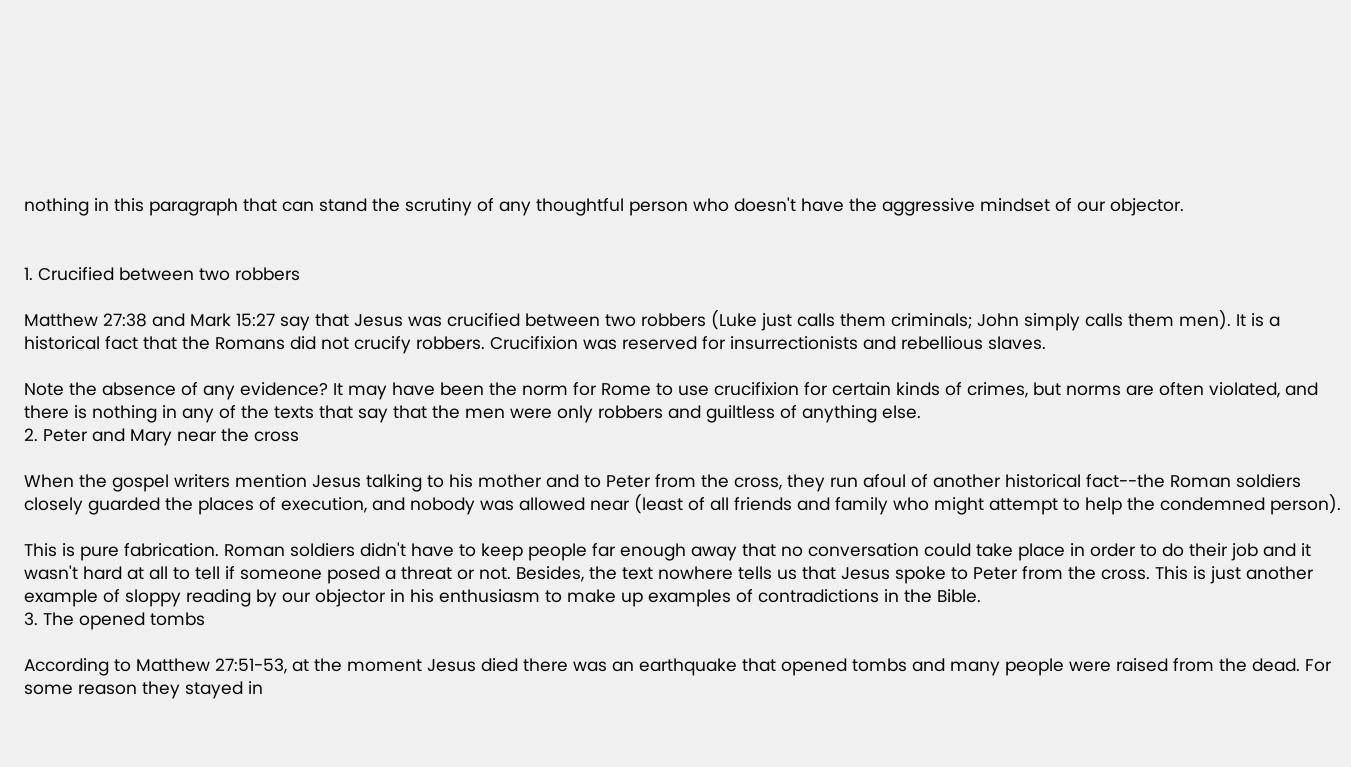nothing in this paragraph that can stand the scrutiny of any thoughtful person who doesn't have the aggressive mindset of our objector.


1. Crucified between two robbers

Matthew 27:38 and Mark 15:27 say that Jesus was crucified between two robbers (Luke just calls them criminals; John simply calls them men). It is a historical fact that the Romans did not crucify robbers. Crucifixion was reserved for insurrectionists and rebellious slaves.

Note the absence of any evidence? It may have been the norm for Rome to use crucifixion for certain kinds of crimes, but norms are often violated, and there is nothing in any of the texts that say that the men were only robbers and guiltless of anything else.
2. Peter and Mary near the cross

When the gospel writers mention Jesus talking to his mother and to Peter from the cross, they run afoul of another historical fact--the Roman soldiers closely guarded the places of execution, and nobody was allowed near (least of all friends and family who might attempt to help the condemned person).

This is pure fabrication. Roman soldiers didn't have to keep people far enough away that no conversation could take place in order to do their job and it wasn't hard at all to tell if someone posed a threat or not. Besides, the text nowhere tells us that Jesus spoke to Peter from the cross. This is just another example of sloppy reading by our objector in his enthusiasm to make up examples of contradictions in the Bible.
3. The opened tombs

According to Matthew 27:51-53, at the moment Jesus died there was an earthquake that opened tombs and many people were raised from the dead. For some reason they stayed in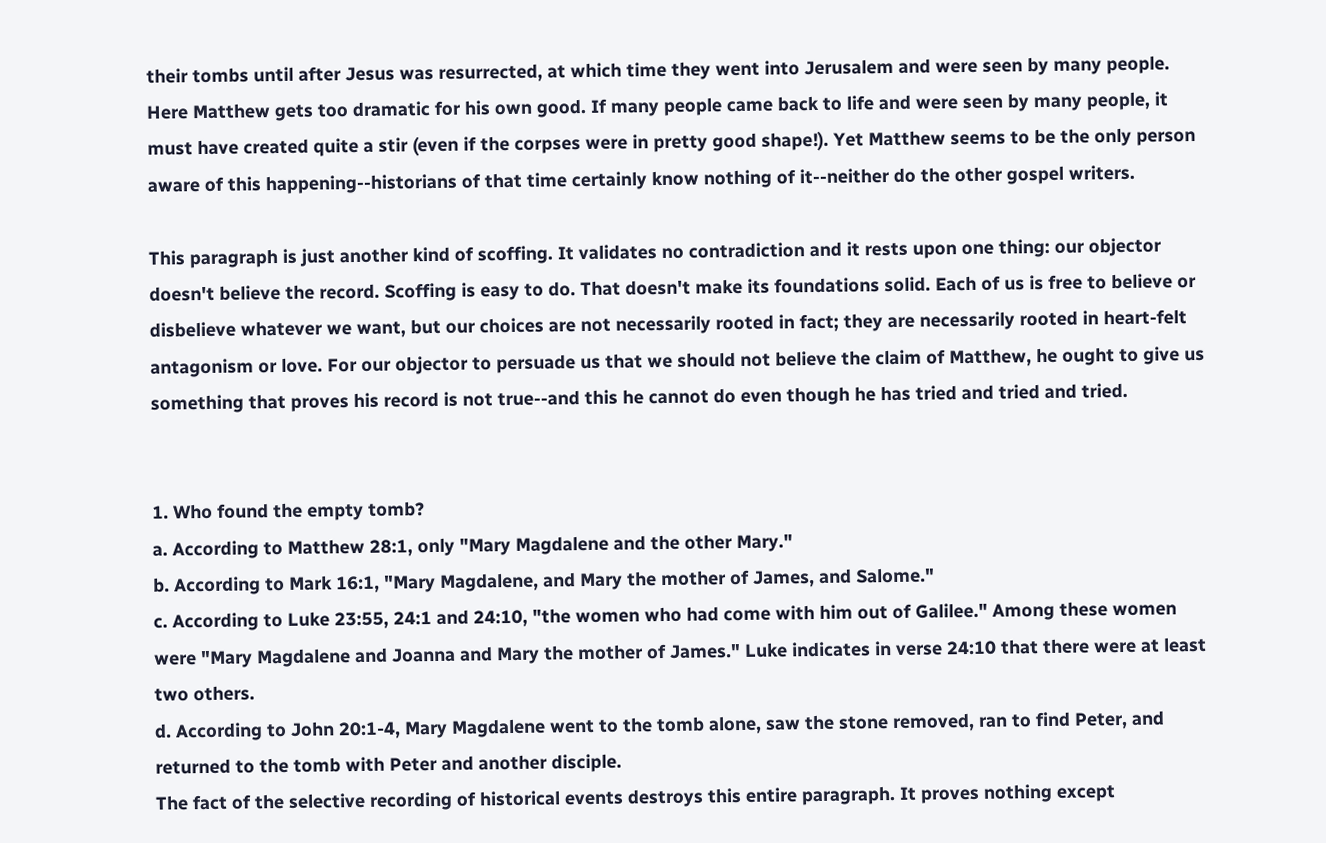their tombs until after Jesus was resurrected, at which time they went into Jerusalem and were seen by many people. Here Matthew gets too dramatic for his own good. If many people came back to life and were seen by many people, it must have created quite a stir (even if the corpses were in pretty good shape!). Yet Matthew seems to be the only person aware of this happening--historians of that time certainly know nothing of it--neither do the other gospel writers.

This paragraph is just another kind of scoffing. It validates no contradiction and it rests upon one thing: our objector doesn't believe the record. Scoffing is easy to do. That doesn't make its foundations solid. Each of us is free to believe or disbelieve whatever we want, but our choices are not necessarily rooted in fact; they are necessarily rooted in heart-felt antagonism or love. For our objector to persuade us that we should not believe the claim of Matthew, he ought to give us something that proves his record is not true--and this he cannot do even though he has tried and tried and tried.


1. Who found the empty tomb?
a. According to Matthew 28:1, only "Mary Magdalene and the other Mary."
b. According to Mark 16:1, "Mary Magdalene, and Mary the mother of James, and Salome."
c. According to Luke 23:55, 24:1 and 24:10, "the women who had come with him out of Galilee." Among these women were "Mary Magdalene and Joanna and Mary the mother of James." Luke indicates in verse 24:10 that there were at least two others.
d. According to John 20:1-4, Mary Magdalene went to the tomb alone, saw the stone removed, ran to find Peter, and returned to the tomb with Peter and another disciple.
The fact of the selective recording of historical events destroys this entire paragraph. It proves nothing except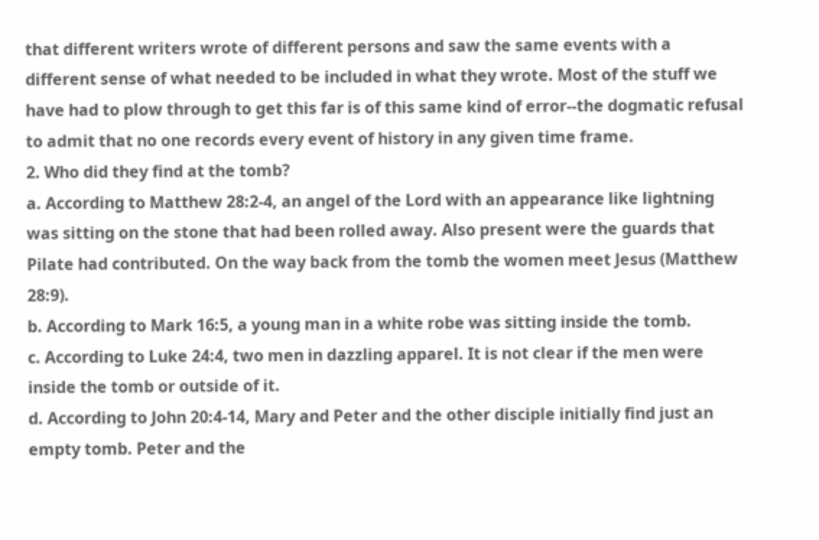that different writers wrote of different persons and saw the same events with a different sense of what needed to be included in what they wrote. Most of the stuff we have had to plow through to get this far is of this same kind of error--the dogmatic refusal to admit that no one records every event of history in any given time frame.
2. Who did they find at the tomb?
a. According to Matthew 28:2-4, an angel of the Lord with an appearance like lightning was sitting on the stone that had been rolled away. Also present were the guards that Pilate had contributed. On the way back from the tomb the women meet Jesus (Matthew 28:9).
b. According to Mark 16:5, a young man in a white robe was sitting inside the tomb.
c. According to Luke 24:4, two men in dazzling apparel. It is not clear if the men were inside the tomb or outside of it.
d. According to John 20:4-14, Mary and Peter and the other disciple initially find just an empty tomb. Peter and the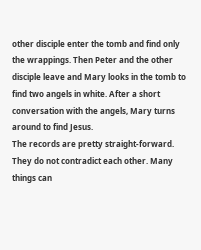other disciple enter the tomb and find only the wrappings. Then Peter and the other disciple leave and Mary looks in the tomb to find two angels in white. After a short conversation with the angels, Mary turns around to find Jesus.
The records are pretty straight-forward. They do not contradict each other. Many things can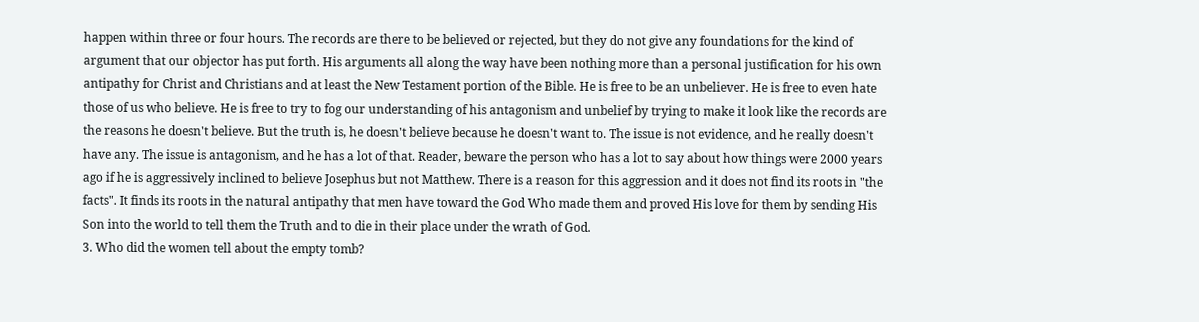happen within three or four hours. The records are there to be believed or rejected, but they do not give any foundations for the kind of argument that our objector has put forth. His arguments all along the way have been nothing more than a personal justification for his own antipathy for Christ and Christians and at least the New Testament portion of the Bible. He is free to be an unbeliever. He is free to even hate those of us who believe. He is free to try to fog our understanding of his antagonism and unbelief by trying to make it look like the records are the reasons he doesn't believe. But the truth is, he doesn't believe because he doesn't want to. The issue is not evidence, and he really doesn't have any. The issue is antagonism, and he has a lot of that. Reader, beware the person who has a lot to say about how things were 2000 years ago if he is aggressively inclined to believe Josephus but not Matthew. There is a reason for this aggression and it does not find its roots in "the facts". It finds its roots in the natural antipathy that men have toward the God Who made them and proved His love for them by sending His Son into the world to tell them the Truth and to die in their place under the wrath of God.
3. Who did the women tell about the empty tomb?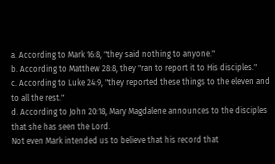a. According to Mark 16:8, "they said nothing to anyone."
b. According to Matthew 28:8, they "ran to report it to His disciples."
c. According to Luke 24:9, "they reported these things to the eleven and to all the rest."
d. According to John 20:18, Mary Magdalene announces to the disciples that she has seen the Lord.
Not even Mark intended us to believe that his record that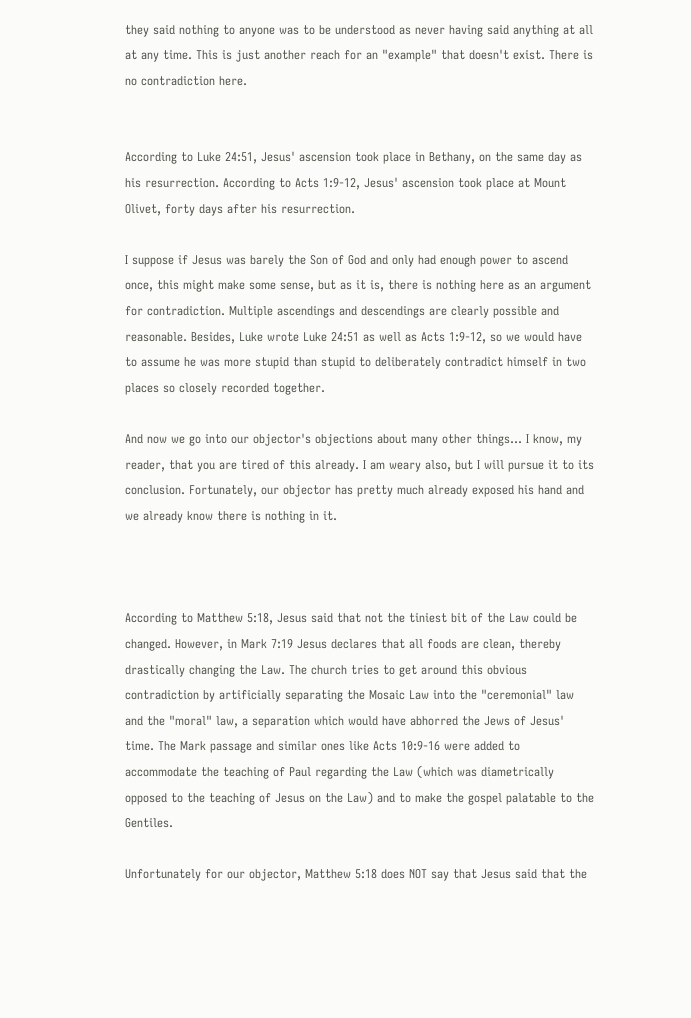they said nothing to anyone was to be understood as never having said anything at all at any time. This is just another reach for an "example" that doesn't exist. There is no contradiction here.


According to Luke 24:51, Jesus' ascension took place in Bethany, on the same day as his resurrection. According to Acts 1:9-12, Jesus' ascension took place at Mount Olivet, forty days after his resurrection.

I suppose if Jesus was barely the Son of God and only had enough power to ascend once, this might make some sense, but as it is, there is nothing here as an argument for contradiction. Multiple ascendings and descendings are clearly possible and reasonable. Besides, Luke wrote Luke 24:51 as well as Acts 1:9-12, so we would have to assume he was more stupid than stupid to deliberately contradict himself in two places so closely recorded together.

And now we go into our objector's objections about many other things... I know, my reader, that you are tired of this already. I am weary also, but I will pursue it to its conclusion. Fortunately, our objector has pretty much already exposed his hand and we already know there is nothing in it.



According to Matthew 5:18, Jesus said that not the tiniest bit of the Law could be changed. However, in Mark 7:19 Jesus declares that all foods are clean, thereby drastically changing the Law. The church tries to get around this obvious contradiction by artificially separating the Mosaic Law into the "ceremonial" law and the "moral" law, a separation which would have abhorred the Jews of Jesus' time. The Mark passage and similar ones like Acts 10:9-16 were added to accommodate the teaching of Paul regarding the Law (which was diametrically opposed to the teaching of Jesus on the Law) and to make the gospel palatable to the Gentiles.

Unfortunately for our objector, Matthew 5:18 does NOT say that Jesus said that the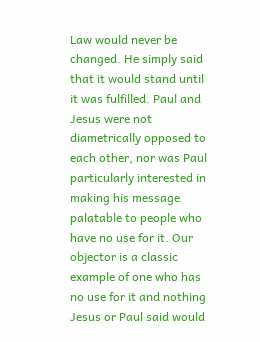Law would never be changed. He simply said that it would stand until it was fulfilled. Paul and Jesus were not diametrically opposed to each other, nor was Paul particularly interested in making his message palatable to people who have no use for it. Our objector is a classic example of one who has no use for it and nothing Jesus or Paul said would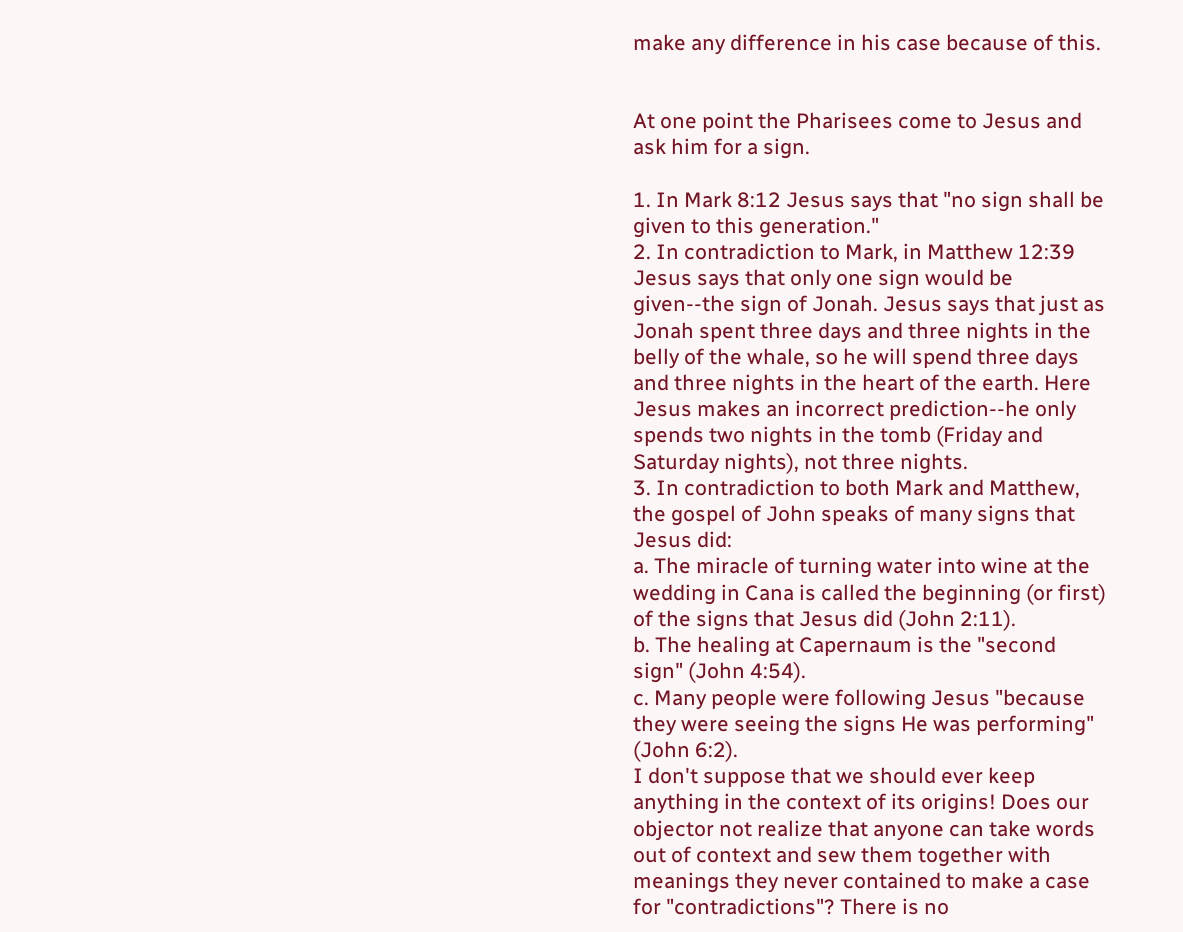make any difference in his case because of this.


At one point the Pharisees come to Jesus and ask him for a sign.

1. In Mark 8:12 Jesus says that "no sign shall be given to this generation."
2. In contradiction to Mark, in Matthew 12:39 Jesus says that only one sign would be given--the sign of Jonah. Jesus says that just as Jonah spent three days and three nights in the belly of the whale, so he will spend three days and three nights in the heart of the earth. Here Jesus makes an incorrect prediction--he only spends two nights in the tomb (Friday and Saturday nights), not three nights.
3. In contradiction to both Mark and Matthew, the gospel of John speaks of many signs that Jesus did:
a. The miracle of turning water into wine at the wedding in Cana is called the beginning (or first) of the signs that Jesus did (John 2:11).
b. The healing at Capernaum is the "second sign" (John 4:54).
c. Many people were following Jesus "because they were seeing the signs He was performing" (John 6:2).
I don't suppose that we should ever keep anything in the context of its origins! Does our objector not realize that anyone can take words out of context and sew them together with meanings they never contained to make a case for "contradictions"? There is no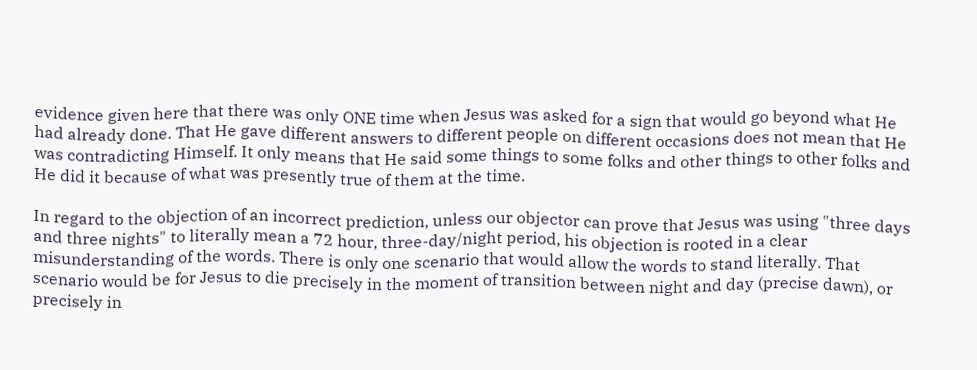evidence given here that there was only ONE time when Jesus was asked for a sign that would go beyond what He had already done. That He gave different answers to different people on different occasions does not mean that He was contradicting Himself. It only means that He said some things to some folks and other things to other folks and He did it because of what was presently true of them at the time.

In regard to the objection of an incorrect prediction, unless our objector can prove that Jesus was using "three days and three nights" to literally mean a 72 hour, three-day/night period, his objection is rooted in a clear misunderstanding of the words. There is only one scenario that would allow the words to stand literally. That scenario would be for Jesus to die precisely in the moment of transition between night and day (precise dawn), or precisely in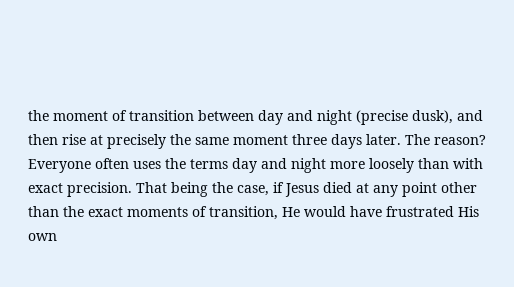the moment of transition between day and night (precise dusk), and then rise at precisely the same moment three days later. The reason? Everyone often uses the terms day and night more loosely than with exact precision. That being the case, if Jesus died at any point other than the exact moments of transition, He would have frustrated His own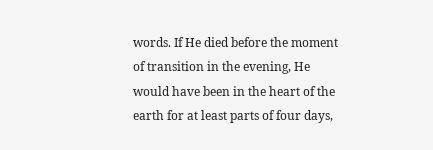words. If He died before the moment of transition in the evening, He would have been in the heart of the earth for at least parts of four days,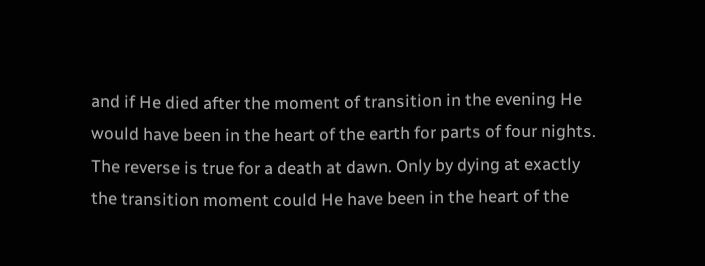and if He died after the moment of transition in the evening He would have been in the heart of the earth for parts of four nights. The reverse is true for a death at dawn. Only by dying at exactly the transition moment could He have been in the heart of the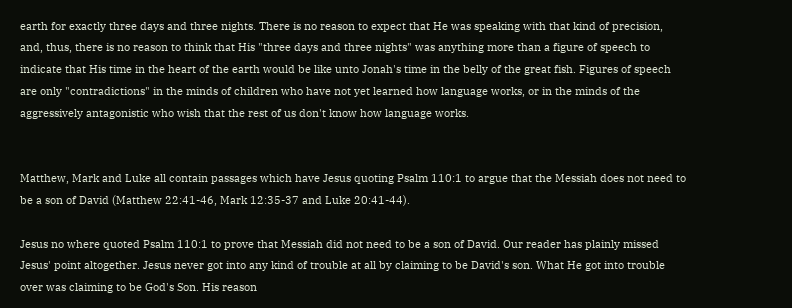earth for exactly three days and three nights. There is no reason to expect that He was speaking with that kind of precision, and, thus, there is no reason to think that His "three days and three nights" was anything more than a figure of speech to indicate that His time in the heart of the earth would be like unto Jonah's time in the belly of the great fish. Figures of speech are only "contradictions" in the minds of children who have not yet learned how language works, or in the minds of the aggressively antagonistic who wish that the rest of us don't know how language works.


Matthew, Mark and Luke all contain passages which have Jesus quoting Psalm 110:1 to argue that the Messiah does not need to be a son of David (Matthew 22:41-46, Mark 12:35-37 and Luke 20:41-44).

Jesus no where quoted Psalm 110:1 to prove that Messiah did not need to be a son of David. Our reader has plainly missed Jesus' point altogether. Jesus never got into any kind of trouble at all by claiming to be David's son. What He got into trouble over was claiming to be God's Son. His reason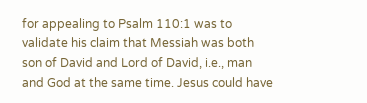for appealing to Psalm 110:1 was to validate his claim that Messiah was both son of David and Lord of David, i.e., man and God at the same time. Jesus could have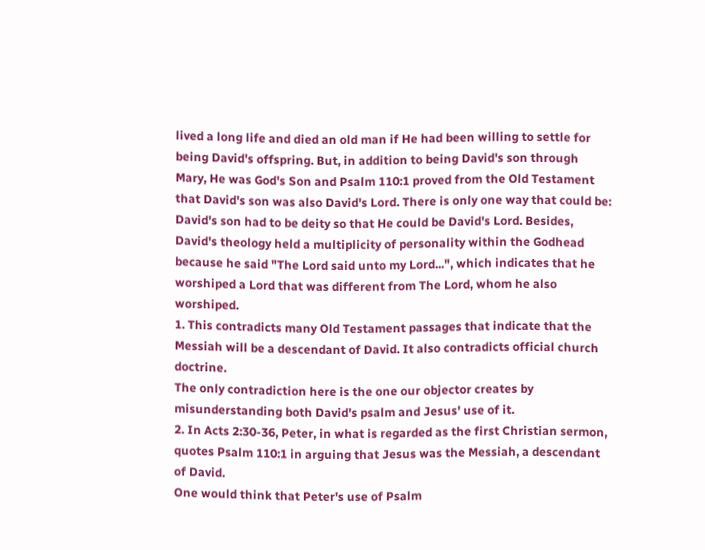lived a long life and died an old man if He had been willing to settle for being David's offspring. But, in addition to being David's son through Mary, He was God's Son and Psalm 110:1 proved from the Old Testament that David's son was also David's Lord. There is only one way that could be: David's son had to be deity so that He could be David's Lord. Besides, David's theology held a multiplicity of personality within the Godhead because he said "The Lord said unto my Lord...", which indicates that he worshiped a Lord that was different from The Lord, whom he also worshiped.
1. This contradicts many Old Testament passages that indicate that the Messiah will be a descendant of David. It also contradicts official church doctrine.
The only contradiction here is the one our objector creates by misunderstanding both David's psalm and Jesus' use of it.
2. In Acts 2:30-36, Peter, in what is regarded as the first Christian sermon, quotes Psalm 110:1 in arguing that Jesus was the Messiah, a descendant of David.
One would think that Peter's use of Psalm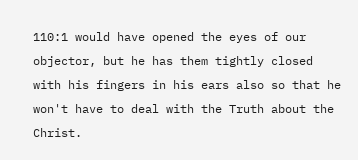110:1 would have opened the eyes of our objector, but he has them tightly closed with his fingers in his ears also so that he won't have to deal with the Truth about the Christ.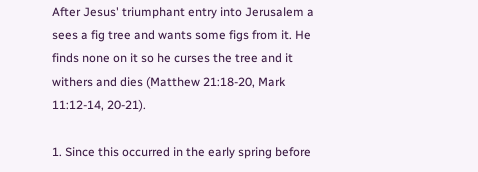After Jesus' triumphant entry into Jerusalem a sees a fig tree and wants some figs from it. He finds none on it so he curses the tree and it withers and dies (Matthew 21:18-20, Mark 11:12-14, 20-21).

1. Since this occurred in the early spring before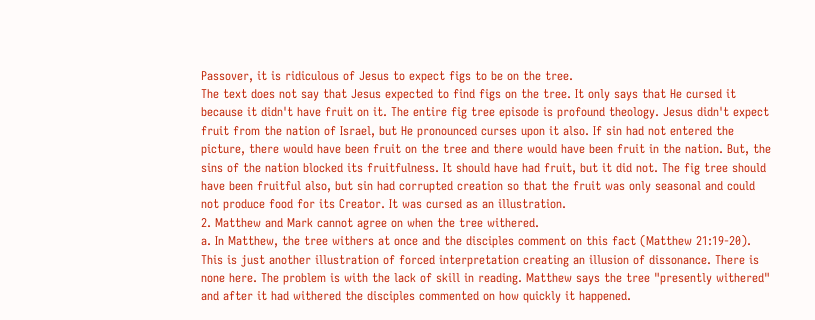Passover, it is ridiculous of Jesus to expect figs to be on the tree.
The text does not say that Jesus expected to find figs on the tree. It only says that He cursed it because it didn't have fruit on it. The entire fig tree episode is profound theology. Jesus didn't expect fruit from the nation of Israel, but He pronounced curses upon it also. If sin had not entered the picture, there would have been fruit on the tree and there would have been fruit in the nation. But, the sins of the nation blocked its fruitfulness. It should have had fruit, but it did not. The fig tree should have been fruitful also, but sin had corrupted creation so that the fruit was only seasonal and could not produce food for its Creator. It was cursed as an illustration.
2. Matthew and Mark cannot agree on when the tree withered.
a. In Matthew, the tree withers at once and the disciples comment on this fact (Matthew 21:19-20).
This is just another illustration of forced interpretation creating an illusion of dissonance. There is none here. The problem is with the lack of skill in reading. Matthew says the tree "presently withered" and after it had withered the disciples commented on how quickly it happened.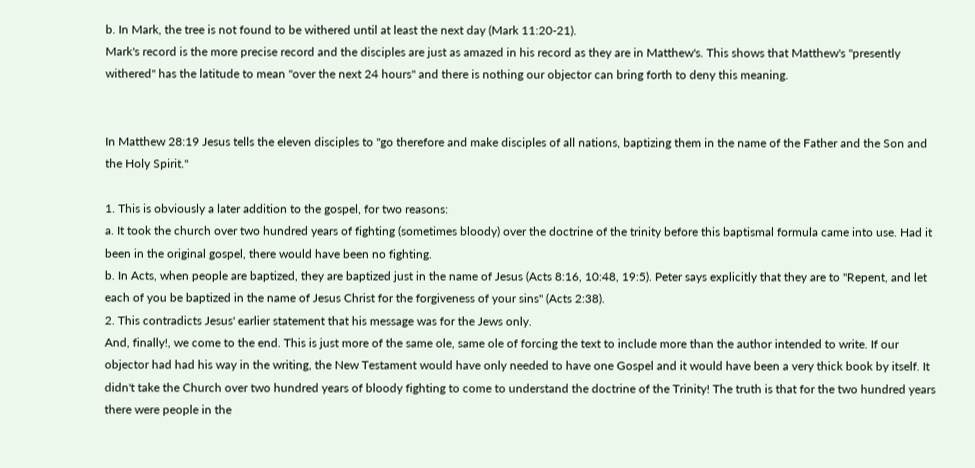b. In Mark, the tree is not found to be withered until at least the next day (Mark 11:20-21).
Mark's record is the more precise record and the disciples are just as amazed in his record as they are in Matthew's. This shows that Matthew's "presently withered" has the latitude to mean "over the next 24 hours" and there is nothing our objector can bring forth to deny this meaning.


In Matthew 28:19 Jesus tells the eleven disciples to "go therefore and make disciples of all nations, baptizing them in the name of the Father and the Son and the Holy Spirit."

1. This is obviously a later addition to the gospel, for two reasons:
a. It took the church over two hundred years of fighting (sometimes bloody) over the doctrine of the trinity before this baptismal formula came into use. Had it been in the original gospel, there would have been no fighting.
b. In Acts, when people are baptized, they are baptized just in the name of Jesus (Acts 8:16, 10:48, 19:5). Peter says explicitly that they are to "Repent, and let each of you be baptized in the name of Jesus Christ for the forgiveness of your sins" (Acts 2:38).
2. This contradicts Jesus' earlier statement that his message was for the Jews only.
And, finally!, we come to the end. This is just more of the same ole, same ole of forcing the text to include more than the author intended to write. If our objector had had his way in the writing, the New Testament would have only needed to have one Gospel and it would have been a very thick book by itself. It didn't take the Church over two hundred years of bloody fighting to come to understand the doctrine of the Trinity! The truth is that for the two hundred years there were people in the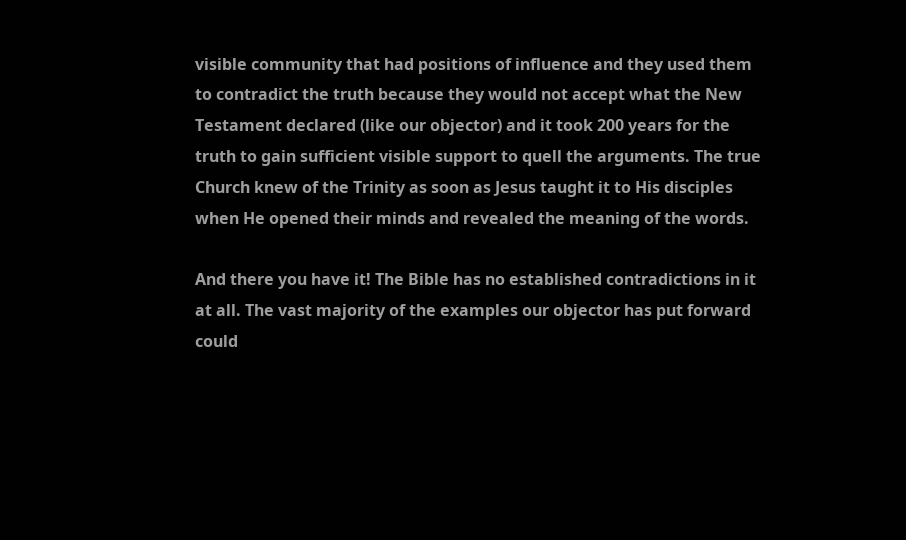visible community that had positions of influence and they used them to contradict the truth because they would not accept what the New Testament declared (like our objector) and it took 200 years for the truth to gain sufficient visible support to quell the arguments. The true Church knew of the Trinity as soon as Jesus taught it to His disciples when He opened their minds and revealed the meaning of the words.

And there you have it! The Bible has no established contradictions in it at all. The vast majority of the examples our objector has put forward could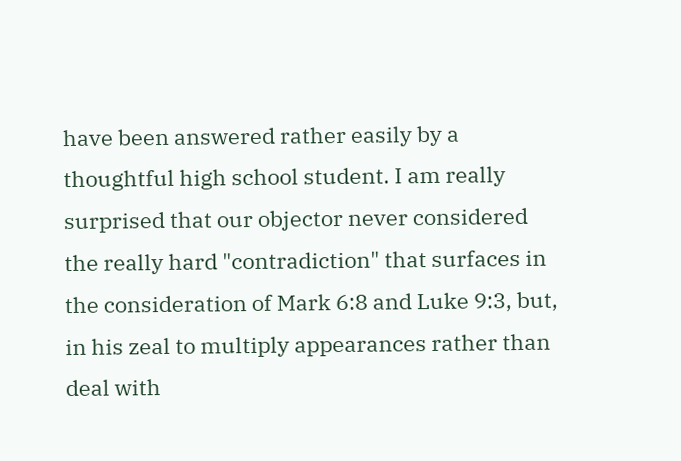have been answered rather easily by a thoughtful high school student. I am really surprised that our objector never considered the really hard "contradiction" that surfaces in the consideration of Mark 6:8 and Luke 9:3, but, in his zeal to multiply appearances rather than deal with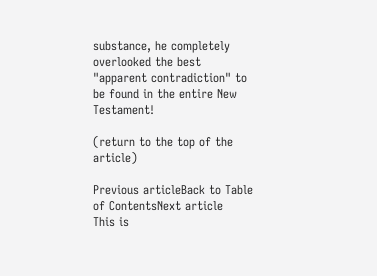substance, he completely overlooked the best "apparent contradiction" to be found in the entire New Testament!

(return to the top of the article)

Previous articleBack to Table of ContentsNext article
This is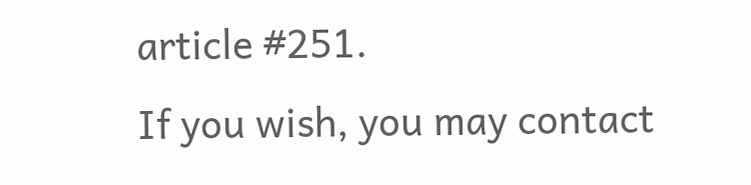article #251.
If you wish, you may contact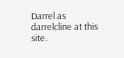Darrel as darrelcline at this site.